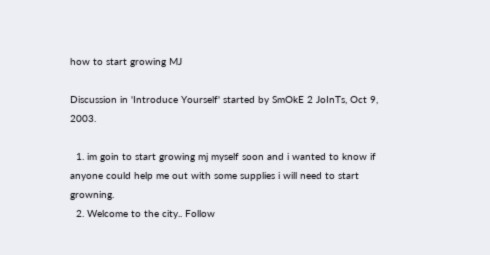how to start growing MJ

Discussion in 'Introduce Yourself' started by SmOkE 2 JoInTs, Oct 9, 2003.

  1. im goin to start growing mj myself soon and i wanted to know if anyone could help me out with some supplies i will need to start growning.
  2. Welcome to the city.. Follow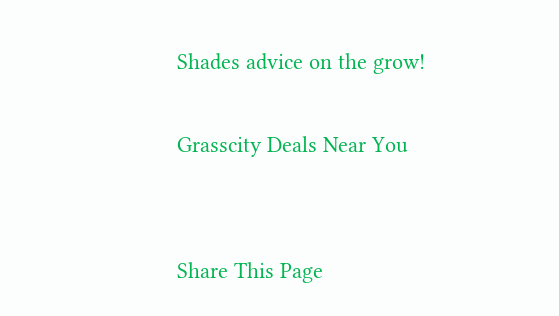Shades advice on the grow!

Grasscity Deals Near You


Share This Page